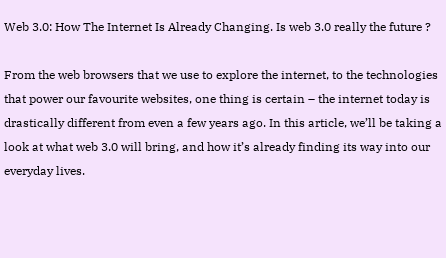Web 3.0: How The Internet Is Already Changing. Is web 3.0 really the future ?

From the web browsers that we use to explore the internet, to the technologies that power our favourite websites, one thing is certain – the internet today is drastically different from even a few years ago. In this article, we’ll be taking a look at what web 3.0 will bring, and how it’s already finding its way into our everyday lives.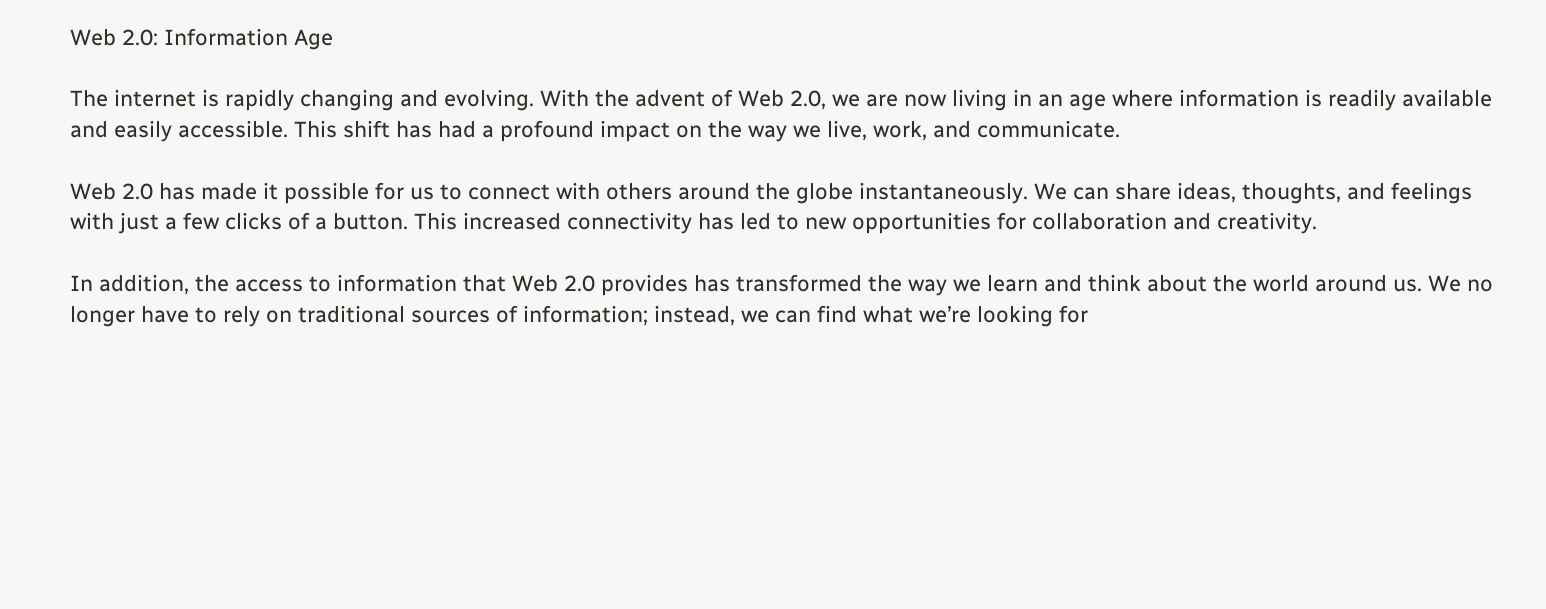Web 2.0: Information Age

The internet is rapidly changing and evolving. With the advent of Web 2.0, we are now living in an age where information is readily available and easily accessible. This shift has had a profound impact on the way we live, work, and communicate.

Web 2.0 has made it possible for us to connect with others around the globe instantaneously. We can share ideas, thoughts, and feelings with just a few clicks of a button. This increased connectivity has led to new opportunities for collaboration and creativity.

In addition, the access to information that Web 2.0 provides has transformed the way we learn and think about the world around us. We no longer have to rely on traditional sources of information; instead, we can find what we’re looking for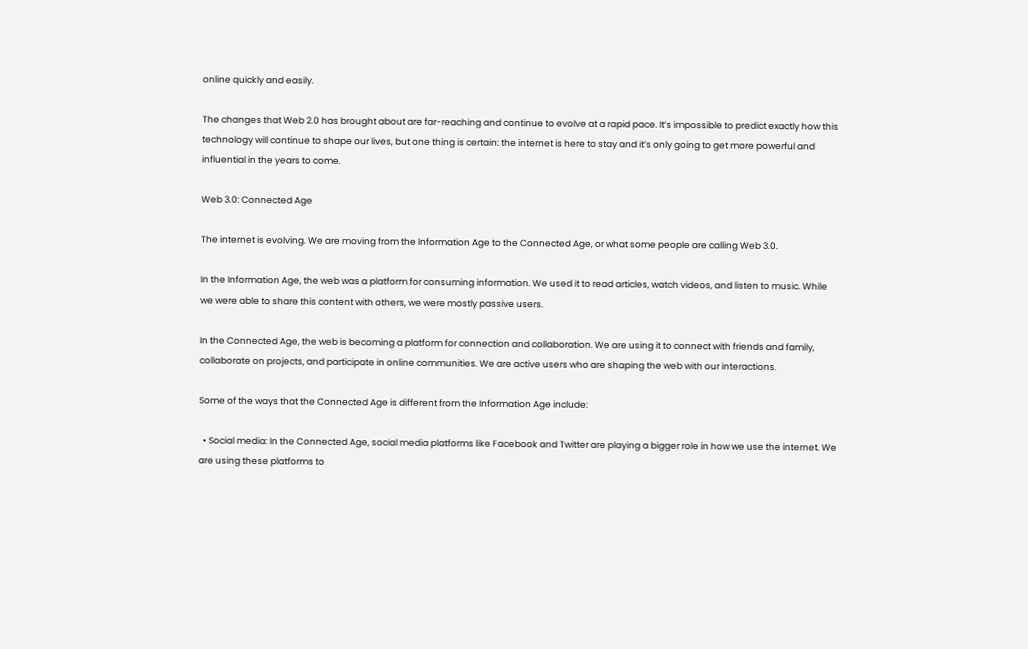online quickly and easily.

The changes that Web 2.0 has brought about are far-reaching and continue to evolve at a rapid pace. It’s impossible to predict exactly how this technology will continue to shape our lives, but one thing is certain: the internet is here to stay and it’s only going to get more powerful and influential in the years to come.

Web 3.0: Connected Age

The internet is evolving. We are moving from the Information Age to the Connected Age, or what some people are calling Web 3.0.

In the Information Age, the web was a platform for consuming information. We used it to read articles, watch videos, and listen to music. While we were able to share this content with others, we were mostly passive users.

In the Connected Age, the web is becoming a platform for connection and collaboration. We are using it to connect with friends and family, collaborate on projects, and participate in online communities. We are active users who are shaping the web with our interactions.

Some of the ways that the Connected Age is different from the Information Age include:

  • Social media: In the Connected Age, social media platforms like Facebook and Twitter are playing a bigger role in how we use the internet. We are using these platforms to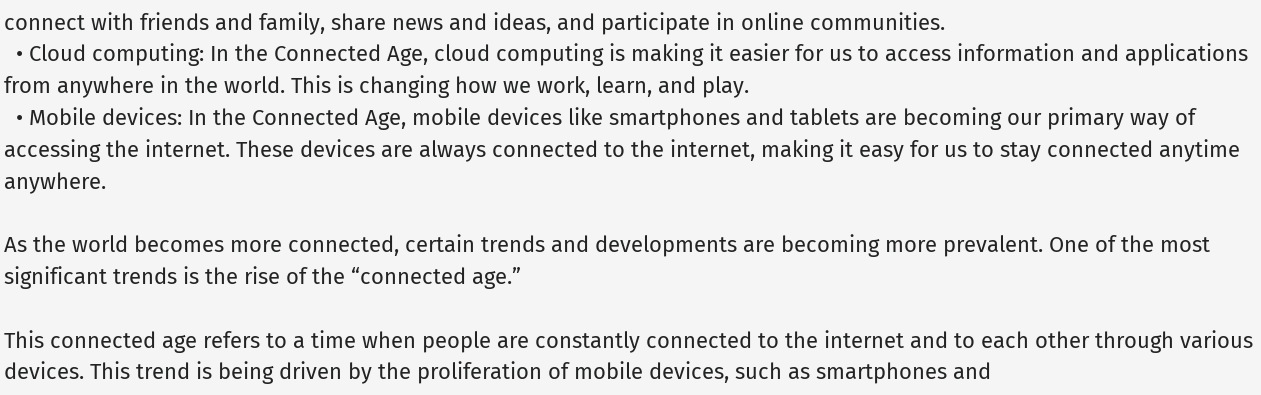connect with friends and family, share news and ideas, and participate in online communities.
  • Cloud computing: In the Connected Age, cloud computing is making it easier for us to access information and applications from anywhere in the world. This is changing how we work, learn, and play.
  • Mobile devices: In the Connected Age, mobile devices like smartphones and tablets are becoming our primary way of accessing the internet. These devices are always connected to the internet, making it easy for us to stay connected anytime anywhere.

As the world becomes more connected, certain trends and developments are becoming more prevalent. One of the most significant trends is the rise of the “connected age.”

This connected age refers to a time when people are constantly connected to the internet and to each other through various devices. This trend is being driven by the proliferation of mobile devices, such as smartphones and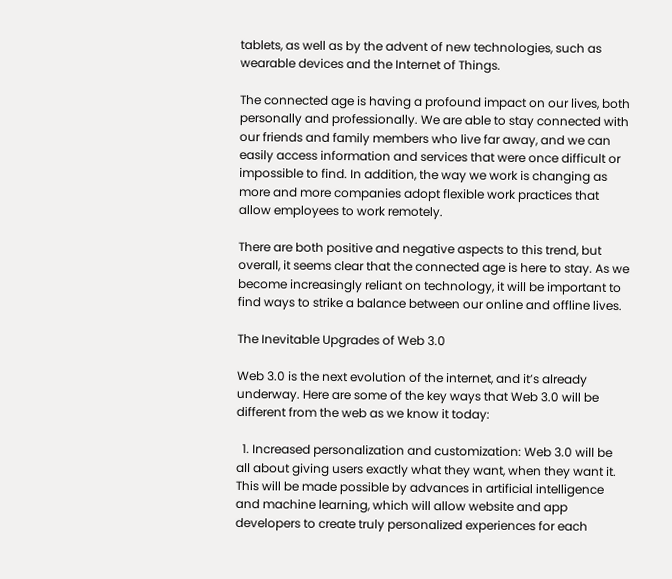tablets, as well as by the advent of new technologies, such as wearable devices and the Internet of Things.

The connected age is having a profound impact on our lives, both personally and professionally. We are able to stay connected with our friends and family members who live far away, and we can easily access information and services that were once difficult or impossible to find. In addition, the way we work is changing as more and more companies adopt flexible work practices that allow employees to work remotely.

There are both positive and negative aspects to this trend, but overall, it seems clear that the connected age is here to stay. As we become increasingly reliant on technology, it will be important to find ways to strike a balance between our online and offline lives.

The Inevitable Upgrades of Web 3.0

Web 3.0 is the next evolution of the internet, and it’s already underway. Here are some of the key ways that Web 3.0 will be different from the web as we know it today:

  1. Increased personalization and customization: Web 3.0 will be all about giving users exactly what they want, when they want it. This will be made possible by advances in artificial intelligence and machine learning, which will allow website and app developers to create truly personalized experiences for each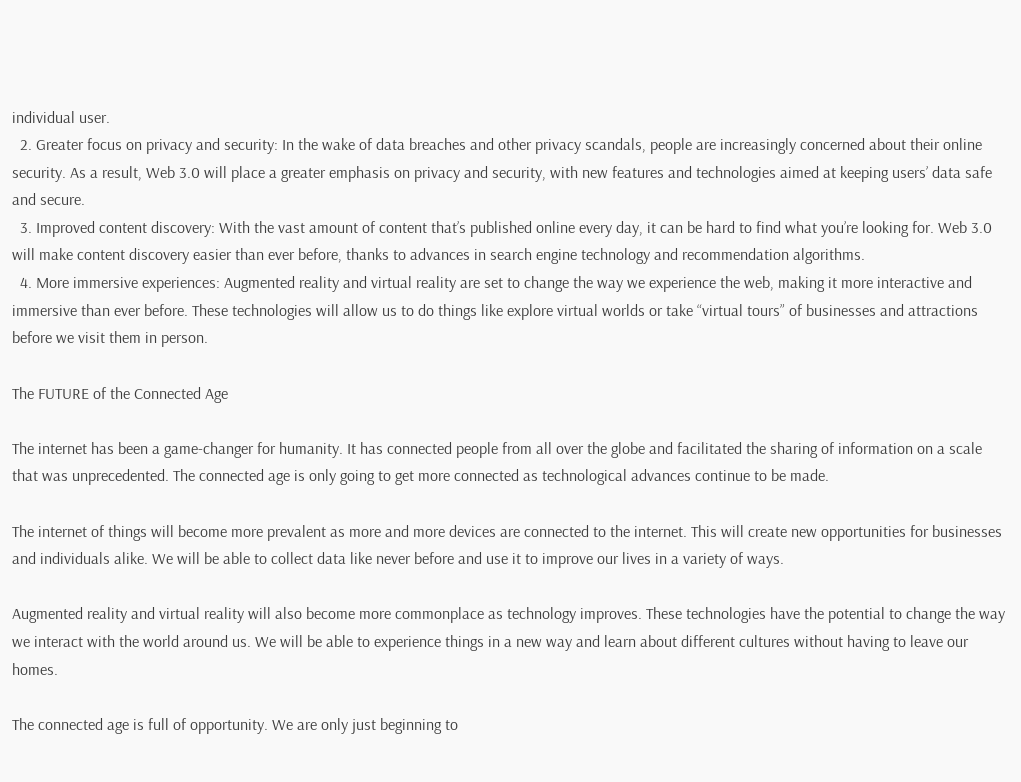individual user.
  2. Greater focus on privacy and security: In the wake of data breaches and other privacy scandals, people are increasingly concerned about their online security. As a result, Web 3.0 will place a greater emphasis on privacy and security, with new features and technologies aimed at keeping users’ data safe and secure.
  3. Improved content discovery: With the vast amount of content that’s published online every day, it can be hard to find what you’re looking for. Web 3.0 will make content discovery easier than ever before, thanks to advances in search engine technology and recommendation algorithms.
  4. More immersive experiences: Augmented reality and virtual reality are set to change the way we experience the web, making it more interactive and immersive than ever before. These technologies will allow us to do things like explore virtual worlds or take “virtual tours” of businesses and attractions before we visit them in person.

The FUTURE of the Connected Age

The internet has been a game-changer for humanity. It has connected people from all over the globe and facilitated the sharing of information on a scale that was unprecedented. The connected age is only going to get more connected as technological advances continue to be made.

The internet of things will become more prevalent as more and more devices are connected to the internet. This will create new opportunities for businesses and individuals alike. We will be able to collect data like never before and use it to improve our lives in a variety of ways.

Augmented reality and virtual reality will also become more commonplace as technology improves. These technologies have the potential to change the way we interact with the world around us. We will be able to experience things in a new way and learn about different cultures without having to leave our homes.

The connected age is full of opportunity. We are only just beginning to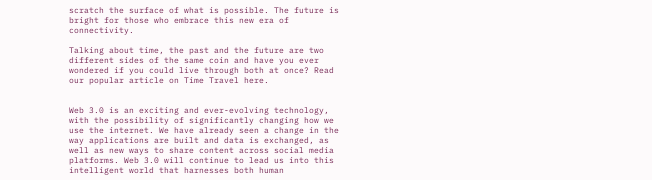scratch the surface of what is possible. The future is bright for those who embrace this new era of connectivity.

Talking about time, the past and the future are two different sides of the same coin and have you ever wondered if you could live through both at once? Read our popular article on Time Travel here.


Web 3.0 is an exciting and ever-evolving technology, with the possibility of significantly changing how we use the internet. We have already seen a change in the way applications are built and data is exchanged, as well as new ways to share content across social media platforms. Web 3.0 will continue to lead us into this intelligent world that harnesses both human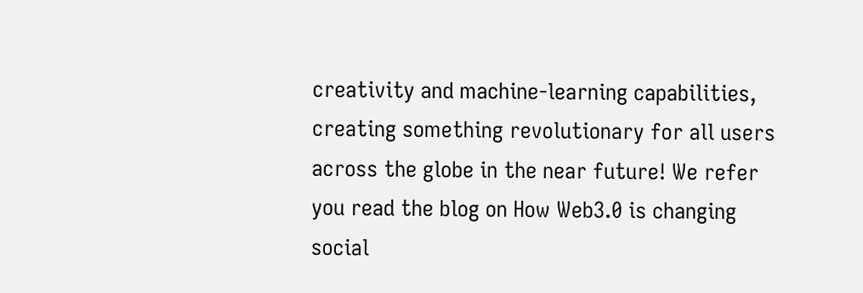creativity and machine-learning capabilities, creating something revolutionary for all users across the globe in the near future! We refer you read the blog on How Web3.0 is changing social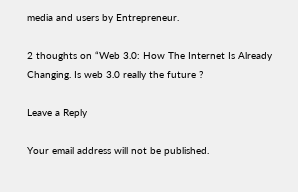media and users by Entrepreneur.

2 thoughts on “Web 3.0: How The Internet Is Already Changing. Is web 3.0 really the future ?

Leave a Reply

Your email address will not be published.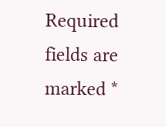Required fields are marked *